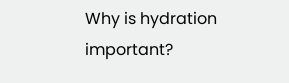Why is hydration important?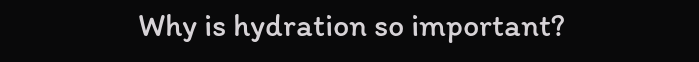Why is hydration so important?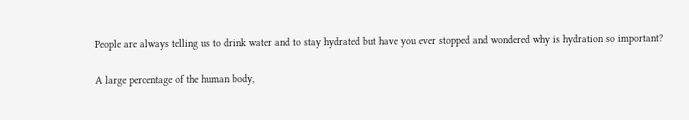People are always telling us to drink water and to stay hydrated but have you ever stopped and wondered why is hydration so important?

A large percentage of the human body,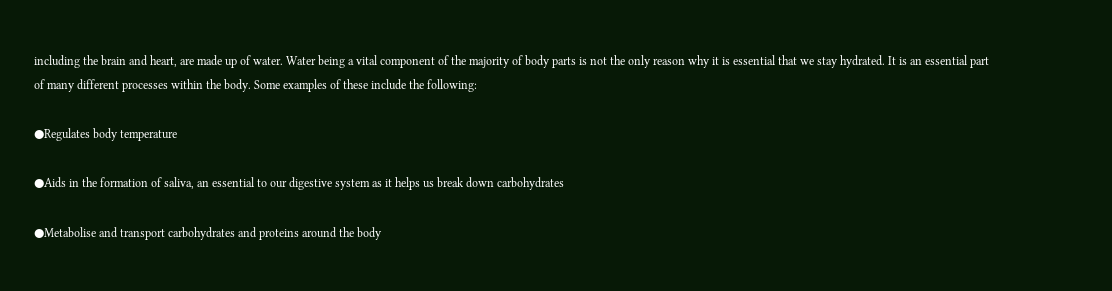including the brain and heart, are made up of water. Water being a vital component of the majority of body parts is not the only reason why it is essential that we stay hydrated. It is an essential part of many different processes within the body. Some examples of these include the following:

●Regulates body temperature

●Aids in the formation of saliva, an essential to our digestive system as it helps us break down carbohydrates

●Metabolise and transport carbohydrates and proteins around the body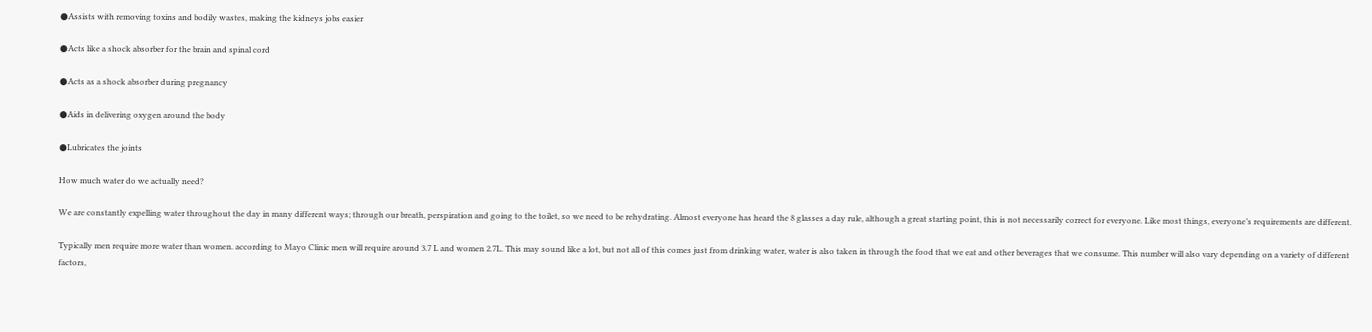●Assists with removing toxins and bodily wastes, making the kidneys jobs easier

●Acts like a shock absorber for the brain and spinal cord

●Acts as a shock absorber during pregnancy

●Aids in delivering oxygen around the body

●Lubricates the joints

How much water do we actually need?

We are constantly expelling water throughout the day in many different ways; through our breath, perspiration and going to the toilet, so we need to be rehydrating. Almost everyone has heard the 8 glasses a day rule, although a great starting point, this is not necessarily correct for everyone. Like most things, everyone’s requirements are different.

Typically men require more water than women. according to Mayo Clinic men will require around 3.7 L and women 2.7L. This may sound like a lot, but not all of this comes just from drinking water, water is also taken in through the food that we eat and other beverages that we consume. This number will also vary depending on a variety of different factors,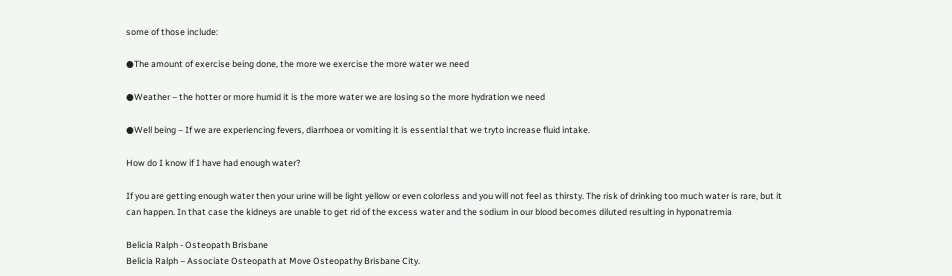some of those include:

●The amount of exercise being done, the more we exercise the more water we need

●Weather – the hotter or more humid it is the more water we are losing so the more hydration we need

●Well being – If we are experiencing fevers, diarrhoea or vomiting it is essential that we tryto increase fluid intake.

How do I know if I have had enough water?

If you are getting enough water then your urine will be light yellow or even colorless and you will not feel as thirsty. The risk of drinking too much water is rare, but it can happen. In that case the kidneys are unable to get rid of the excess water and the sodium in our blood becomes diluted resulting in hyponatremia

Belicia Ralph - Osteopath Brisbane
Belicia Ralph – Associate Osteopath at Move Osteopathy Brisbane City.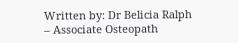Written by: Dr Belicia Ralph – Associate Osteopath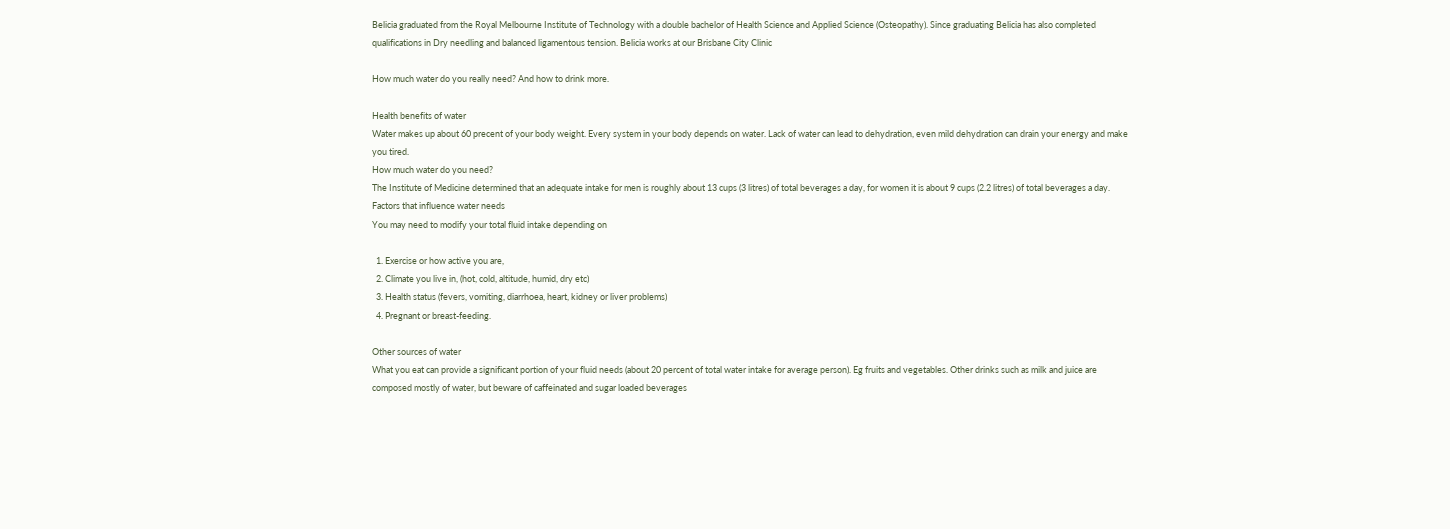Belicia graduated from the Royal Melbourne Institute of Technology with a double bachelor of Health Science and Applied Science (Osteopathy). Since graduating Belicia has also completed qualifications in Dry needling and balanced ligamentous tension. Belicia works at our Brisbane City Clinic

How much water do you really need? And how to drink more.

Health benefits of water
Water makes up about 60 precent of your body weight. Every system in your body depends on water. Lack of water can lead to dehydration, even mild dehydration can drain your energy and make you tired.
How much water do you need?
The Institute of Medicine determined that an adequate intake for men is roughly about 13 cups (3 litres) of total beverages a day, for women it is about 9 cups (2.2 litres) of total beverages a day.
Factors that influence water needs
You may need to modify your total fluid intake depending on

  1. Exercise or how active you are,
  2. Climate you live in, (hot, cold, altitude, humid, dry etc)
  3. Health status (fevers, vomiting, diarrhoea, heart, kidney or liver problems)
  4. Pregnant or breast-feeding.

Other sources of water
What you eat can provide a significant portion of your fluid needs (about 20 percent of total water intake for average person). Eg fruits and vegetables. Other drinks such as milk and juice are composed mostly of water, but beware of caffeinated and sugar loaded beverages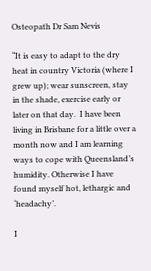Osteopath Dr Sam Nevis

“It is easy to adapt to the dry heat in country Victoria (where I grew up); wear sunscreen, stay in the shade, exercise early or later on that day.  I have been living in Brisbane for a little over a month now and I am learning ways to cope with Queensland’s humidity. Otherwise I have found myself hot, lethargic and ‘headachy’.

I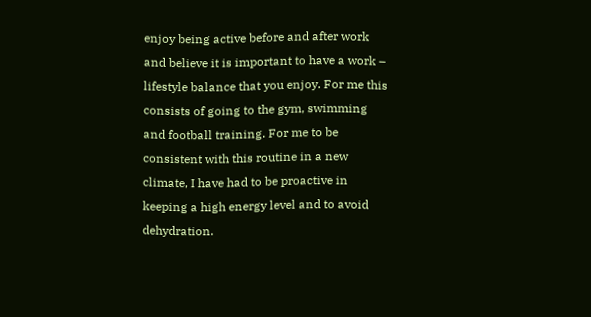enjoy being active before and after work and believe it is important to have a work – lifestyle balance that you enjoy. For me this consists of going to the gym, swimming and football training. For me to be consistent with this routine in a new climate, I have had to be proactive in keeping a high energy level and to avoid dehydration.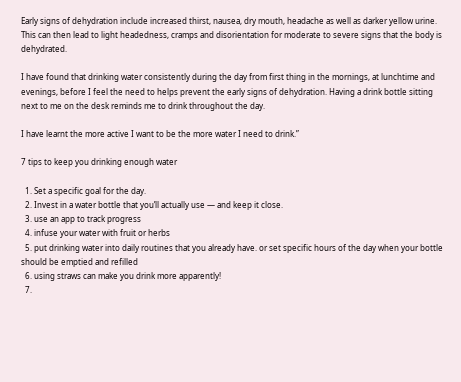Early signs of dehydration include increased thirst, nausea, dry mouth, headache as well as darker yellow urine. This can then lead to light headedness, cramps and disorientation for moderate to severe signs that the body is dehydrated.

I have found that drinking water consistently during the day from first thing in the mornings, at lunchtime and evenings, before I feel the need to helps prevent the early signs of dehydration. Having a drink bottle sitting next to me on the desk reminds me to drink throughout the day.

I have learnt the more active I want to be the more water I need to drink.”

7 tips to keep you drinking enough water

  1. Set a specific goal for the day.
  2. Invest in a water bottle that you’ll actually use — and keep it close.
  3. use an app to track progress
  4. infuse your water with fruit or herbs
  5. put drinking water into daily routines that you already have. or set specific hours of the day when your bottle should be emptied and refilled
  6. using straws can make you drink more apparently!
  7.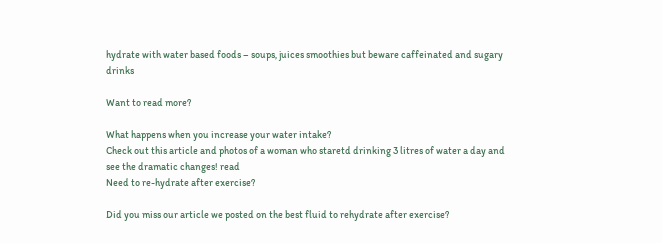hydrate with water based foods – soups, juices smoothies but beware caffeinated and sugary drinks

Want to read more?

What happens when you increase your water intake?
Check out this article and photos of a woman who staretd drinking 3 litres of water a day and see the dramatic changes! read
Need to re-hydrate after exercise?

Did you miss our article we posted on the best fluid to rehydrate after exercise?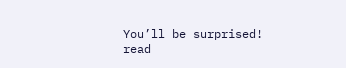You’ll be surprised!  read